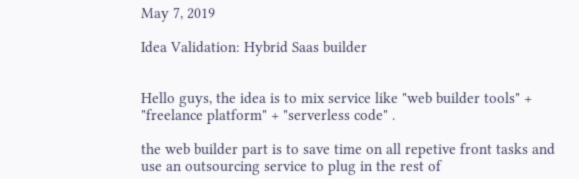May 7, 2019

Idea Validation: Hybrid Saas builder


Hello guys, the idea is to mix service like "web builder tools" + "freelance platform" + "serverless code" .

the web builder part is to save time on all repetive front tasks and use an outsourcing service to plug in the rest of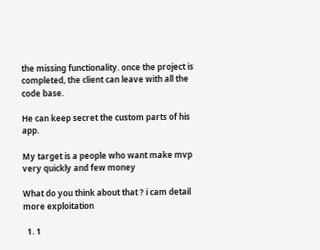the missing functionality. once the project is completed, the client can leave with all the code base.

He can keep secret the custom parts of his app.

My target is a people who want make mvp very quickly and few money

What do you think about that ? i cam detail more exploitation

  1. 1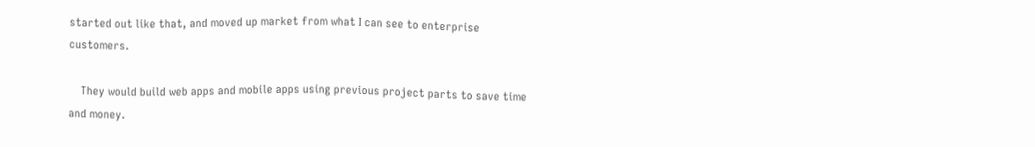started out like that, and moved up market from what I can see to enterprise customers.

    They would build web apps and mobile apps using previous project parts to save time and money.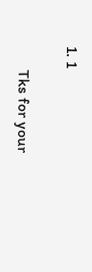1. 1

      Tks for your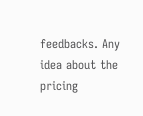feedbacks. Any idea about the pricing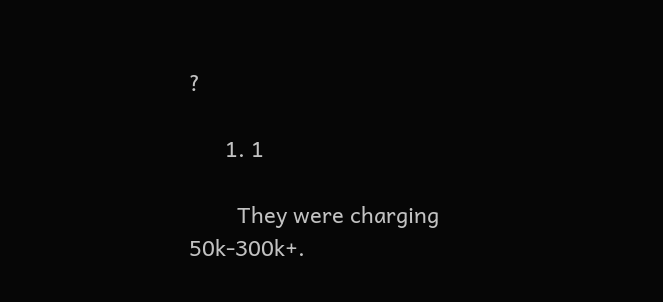?

      1. 1

        They were charging 50k-300k+.